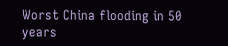Worst China flooding in 50 years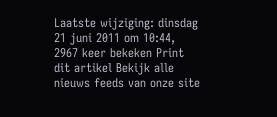Laatste wijziging: dinsdag 21 juni 2011 om 10:44, 2967 keer bekeken Print dit artikel Bekijk alle nieuws feeds van onze site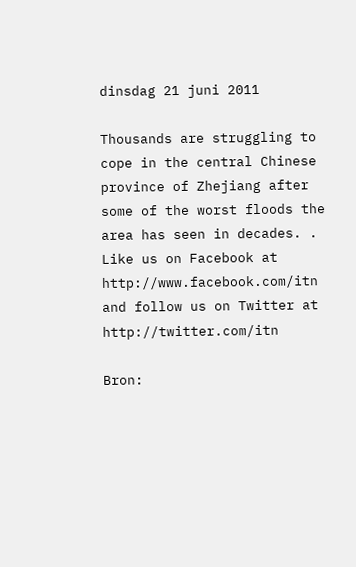dinsdag 21 juni 2011

Thousands are struggling to cope in the central Chinese province of Zhejiang after some of the worst floods the area has seen in decades. . Like us on Facebook at http://www.facebook.com/itn and follow us on Twitter at http://twitter.com/itn

Bron: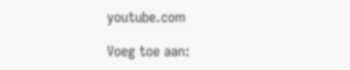youtube.com

Voeg toe aan: